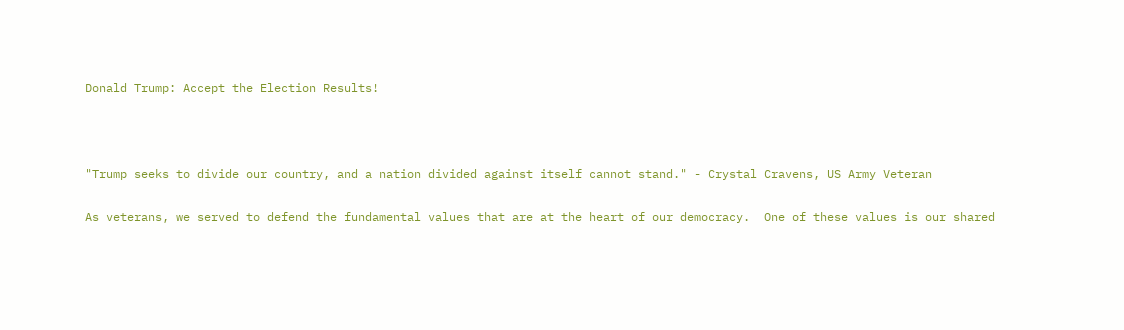Donald Trump: Accept the Election Results!



"Trump seeks to divide our country, and a nation divided against itself cannot stand." - Crystal Cravens, US Army Veteran

As veterans, we served to defend the fundamental values that are at the heart of our democracy.  One of these values is our shared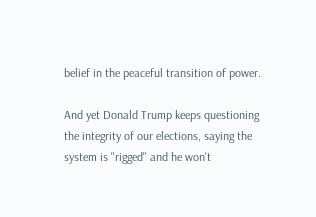belief in the peaceful transition of power.

And yet Donald Trump keeps questioning the integrity of our elections, saying the system is "rigged" and he won't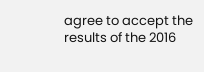agree to accept the results of the 2016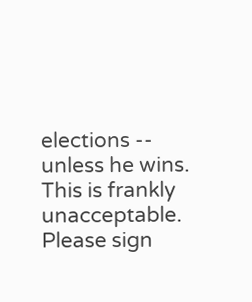elections -- unless he wins. This is frankly unacceptable. Please sign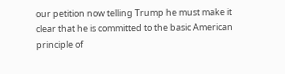our petition now telling Trump he must make it clear that he is committed to the basic American principle of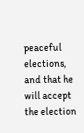peaceful elections, and that he will accept the election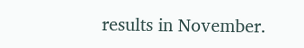results in November.